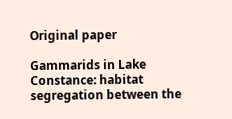Original paper

Gammarids in Lake Constance: habitat segregation between the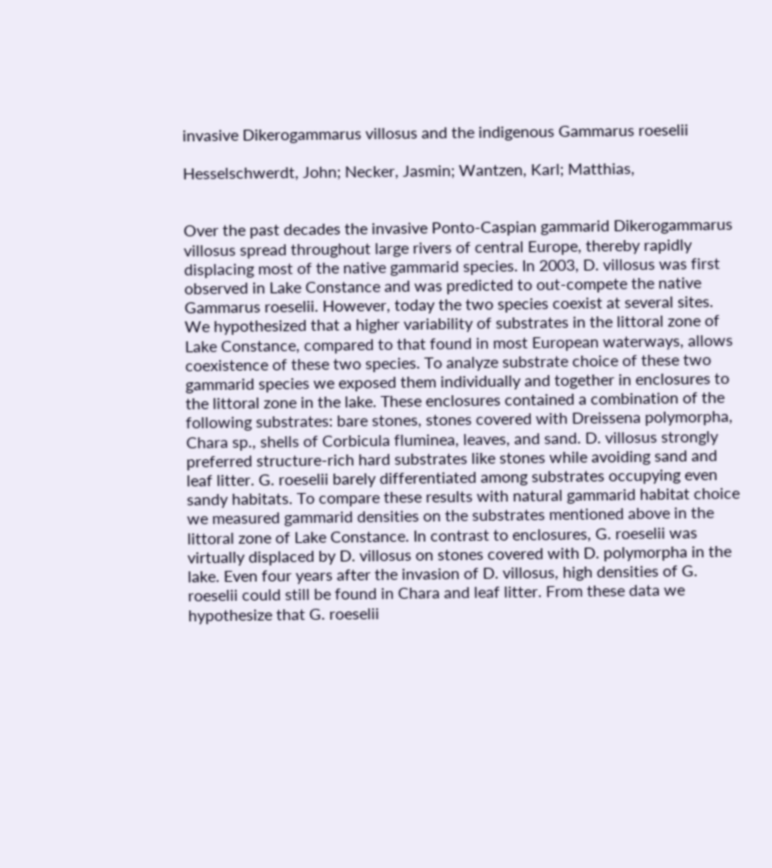invasive Dikerogammarus villosus and the indigenous Gammarus roeselii

Hesselschwerdt, John; Necker, Jasmin; Wantzen, Karl; Matthias,


Over the past decades the invasive Ponto-Caspian gammarid Dikerogammarus villosus spread throughout large rivers of central Europe, thereby rapidly displacing most of the native gammarid species. In 2003, D. villosus was first observed in Lake Constance and was predicted to out-compete the native Gammarus roeselii. However, today the two species coexist at several sites. We hypothesized that a higher variability of substrates in the littoral zone of Lake Constance, compared to that found in most European waterways, allows coexistence of these two species. To analyze substrate choice of these two gammarid species we exposed them individually and together in enclosures to the littoral zone in the lake. These enclosures contained a combination of the following substrates: bare stones, stones covered with Dreissena polymorpha, Chara sp., shells of Corbicula fluminea, leaves, and sand. D. villosus strongly preferred structure-rich hard substrates like stones while avoiding sand and leaf litter. G. roeselii barely differentiated among substrates occupying even sandy habitats. To compare these results with natural gammarid habitat choice we measured gammarid densities on the substrates mentioned above in the littoral zone of Lake Constance. In contrast to enclosures, G. roeselii was virtually displaced by D. villosus on stones covered with D. polymorpha in the lake. Even four years after the invasion of D. villosus, high densities of G. roeselii could still be found in Chara and leaf litter. From these data we hypothesize that G. roeselii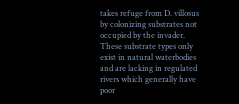takes refuge from D. villosus by colonizing substrates not occupied by the invader. These substrate types only exist in natural waterbodies and are lacking in regulated rivers which generally have poor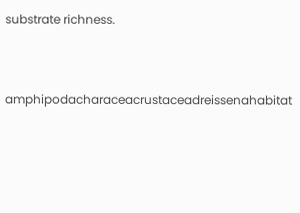substrate richness.


amphipodacharaceacrustaceadreissenahabitat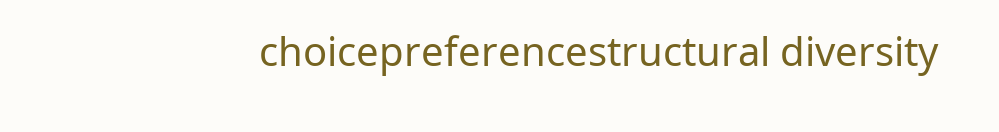choicepreferencestructural diversity